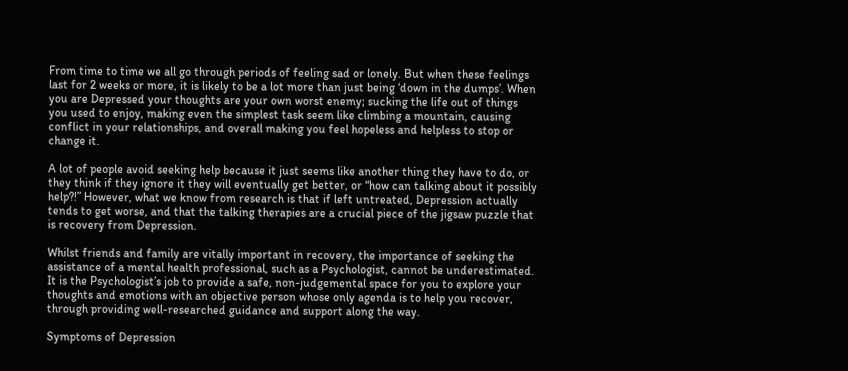From time to time we all go through periods of feeling sad or lonely. But when these feelings last for 2 weeks or more, it is likely to be a lot more than just being ‘down in the dumps’. When you are Depressed your thoughts are your own worst enemy; sucking the life out of things you used to enjoy, making even the simplest task seem like climbing a mountain, causing conflict in your relationships, and overall making you feel hopeless and helpless to stop or change it.

A lot of people avoid seeking help because it just seems like another thing they have to do, or they think if they ignore it they will eventually get better, or “how can talking about it possibly help?!” However, what we know from research is that if left untreated, Depression actually tends to get worse, and that the talking therapies are a crucial piece of the jigsaw puzzle that is recovery from Depression.

Whilst friends and family are vitally important in recovery, the importance of seeking the assistance of a mental health professional, such as a Psychologist, cannot be underestimated. It is the Psychologist’s job to provide a safe, non-judgemental space for you to explore your thoughts and emotions with an objective person whose only agenda is to help you recover, through providing well-researched guidance and support along the way.

Symptoms of Depression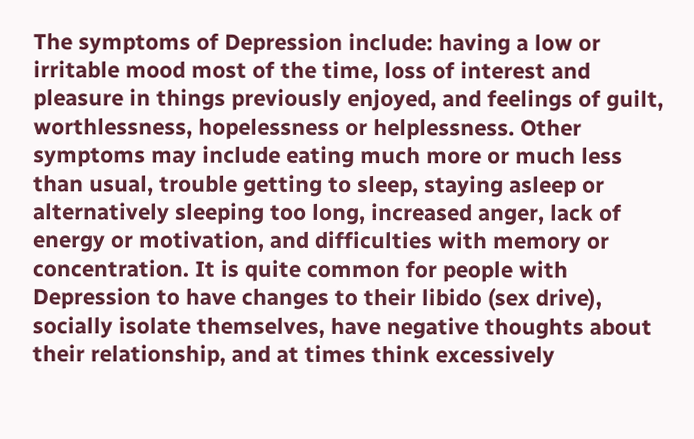The symptoms of Depression include: having a low or irritable mood most of the time, loss of interest and pleasure in things previously enjoyed, and feelings of guilt, worthlessness, hopelessness or helplessness. Other symptoms may include eating much more or much less than usual, trouble getting to sleep, staying asleep or alternatively sleeping too long, increased anger, lack of energy or motivation, and difficulties with memory or concentration. It is quite common for people with Depression to have changes to their libido (sex drive), socially isolate themselves, have negative thoughts about their relationship, and at times think excessively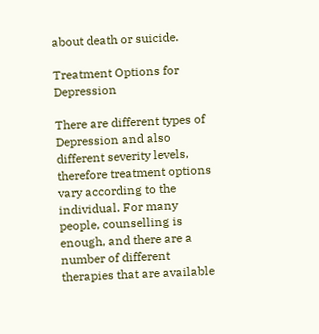about death or suicide.

Treatment Options for Depression

There are different types of Depression and also different severity levels, therefore treatment options vary according to the individual. For many people, counselling is enough, and there are a number of different therapies that are available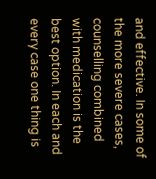and effective. In some of the more severe cases, counselling combined with medication is the best option. In each and every case one thing is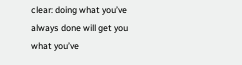clear: doing what you’ve always done will get you what you’ve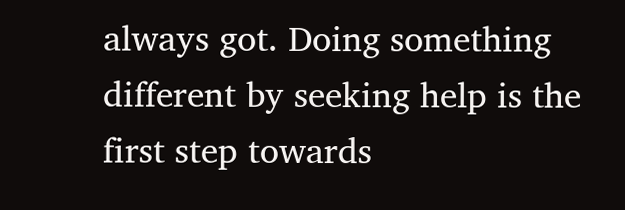always got. Doing something different by seeking help is the first step towards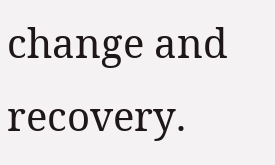change and recovery.